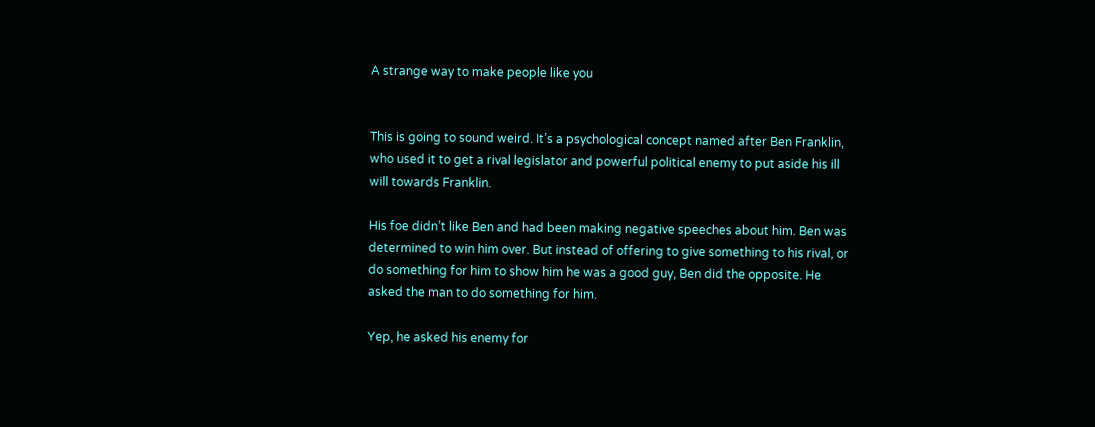A strange way to make people like you


This is going to sound weird. It’s a psychological concept named after Ben Franklin, who used it to get a rival legislator and powerful political enemy to put aside his ill will towards Franklin.

His foe didn’t like Ben and had been making negative speeches about him. Ben was determined to win him over. But instead of offering to give something to his rival, or do something for him to show him he was a good guy, Ben did the opposite. He asked the man to do something for him.

Yep, he asked his enemy for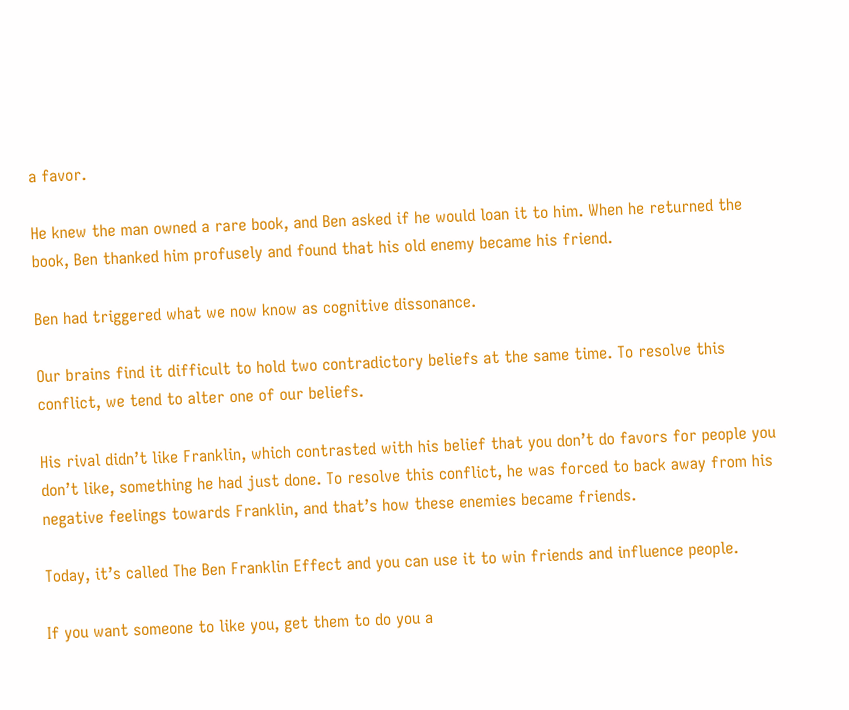a favor.

He knew the man owned a rare book, and Ben asked if he would loan it to him. When he returned the book, Ben thanked him profusely and found that his old enemy became his friend.

Ben had triggered what we now know as cognitive dissonance.

Our brains find it difficult to hold two contradictory beliefs at the same time. To resolve this conflict, we tend to alter one of our beliefs.

His rival didn’t like Franklin, which contrasted with his belief that you don’t do favors for people you don’t like, something he had just done. To resolve this conflict, he was forced to back away from his negative feelings towards Franklin, and that’s how these enemies became friends.

Today, it’s called The Ben Franklin Effect and you can use it to win friends and influence people.

If you want someone to like you, get them to do you a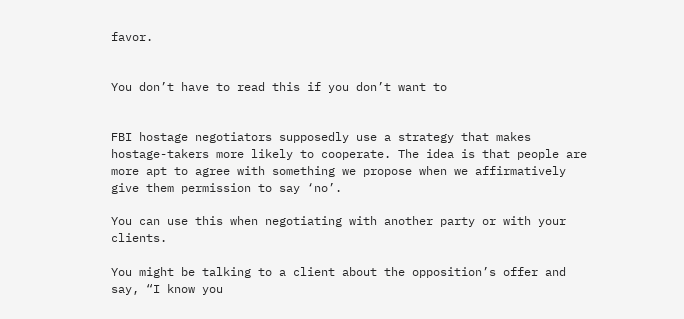favor.


You don’t have to read this if you don’t want to


FBI hostage negotiators supposedly use a strategy that makes hostage-takers more likely to cooperate. The idea is that people are more apt to agree with something we propose when we affirmatively give them permission to say ‘no’.

You can use this when negotiating with another party or with your clients.

You might be talking to a client about the opposition’s offer and say, “I know you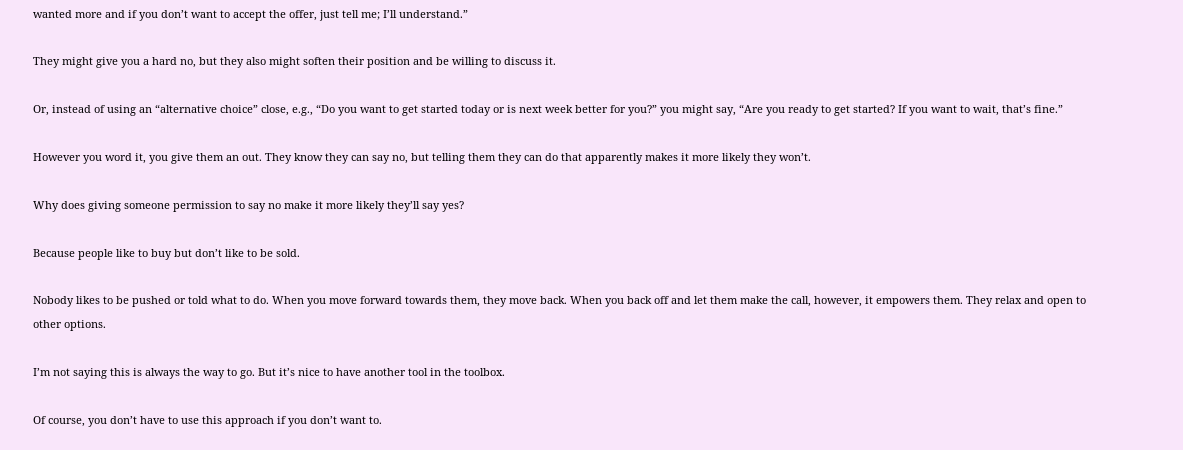wanted more and if you don’t want to accept the offer, just tell me; I’ll understand.”

They might give you a hard no, but they also might soften their position and be willing to discuss it.

Or, instead of using an “alternative choice” close, e.g., “Do you want to get started today or is next week better for you?” you might say, “Are you ready to get started? If you want to wait, that’s fine.”

However you word it, you give them an out. They know they can say no, but telling them they can do that apparently makes it more likely they won’t.

Why does giving someone permission to say no make it more likely they’ll say yes?

Because people like to buy but don’t like to be sold.

Nobody likes to be pushed or told what to do. When you move forward towards them, they move back. When you back off and let them make the call, however, it empowers them. They relax and open to other options.

I’m not saying this is always the way to go. But it’s nice to have another tool in the toolbox.

Of course, you don’t have to use this approach if you don’t want to.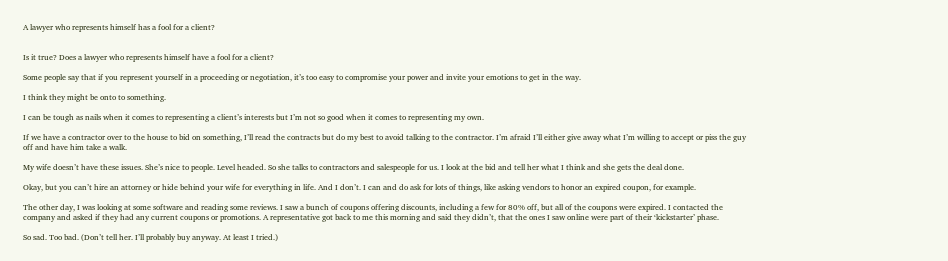A lawyer who represents himself has a fool for a client?


Is it true? Does a lawyer who represents himself have a fool for a client?

Some people say that if you represent yourself in a proceeding or negotiation, it’s too easy to compromise your power and invite your emotions to get in the way.

I think they might be onto to something.

I can be tough as nails when it comes to representing a client’s interests but I’m not so good when it comes to representing my own.

If we have a contractor over to the house to bid on something, I’ll read the contracts but do my best to avoid talking to the contractor. I’m afraid I’ll either give away what I’m willing to accept or piss the guy off and have him take a walk.

My wife doesn’t have these issues. She’s nice to people. Level headed. So she talks to contractors and salespeople for us. I look at the bid and tell her what I think and she gets the deal done.

Okay, but you can’t hire an attorney or hide behind your wife for everything in life. And I don’t. I can and do ask for lots of things, like asking vendors to honor an expired coupon, for example.

The other day, I was looking at some software and reading some reviews. I saw a bunch of coupons offering discounts, including a few for 80% off, but all of the coupons were expired. I contacted the company and asked if they had any current coupons or promotions. A representative got back to me this morning and said they didn’t, that the ones I saw online were part of their ‘kickstarter’ phase.

So sad. Too bad. (Don’t tell her. I’ll probably buy anyway. At least I tried.)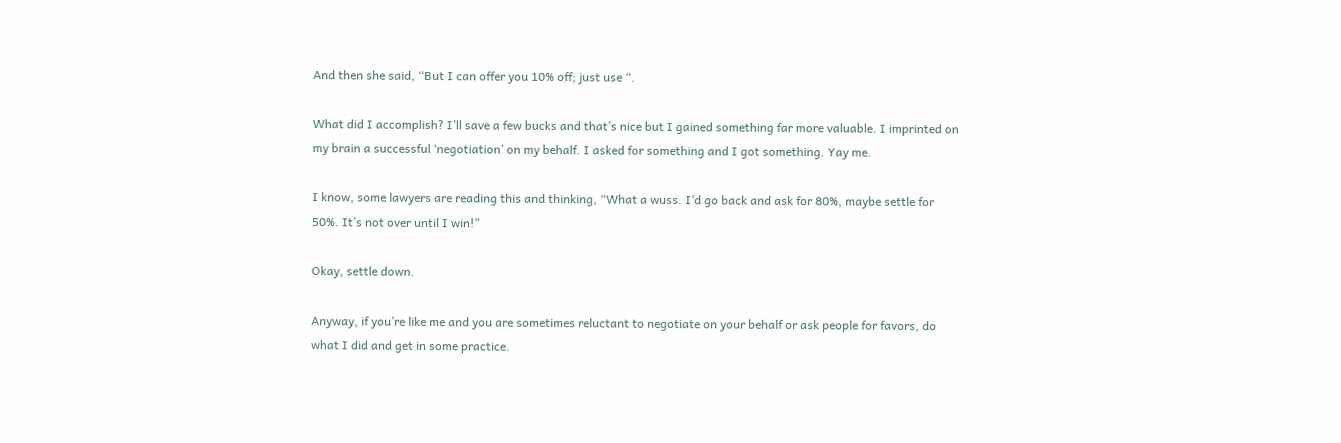And then she said, “But I can offer you 10% off; just use “.

What did I accomplish? I’ll save a few bucks and that’s nice but I gained something far more valuable. I imprinted on my brain a successful ‘negotiation’ on my behalf. I asked for something and I got something. Yay me.

I know, some lawyers are reading this and thinking, “What a wuss. I’d go back and ask for 80%, maybe settle for 50%. It’s not over until I win!”

Okay, settle down.

Anyway, if you’re like me and you are sometimes reluctant to negotiate on your behalf or ask people for favors, do what I did and get in some practice.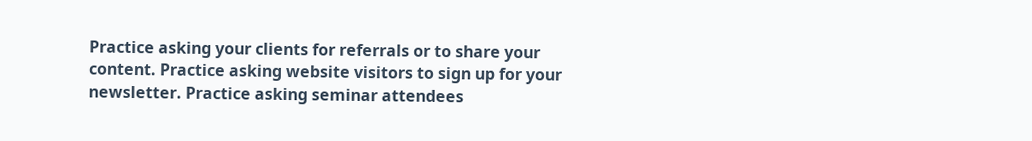Practice asking your clients for referrals or to share your content. Practice asking website visitors to sign up for your newsletter. Practice asking seminar attendees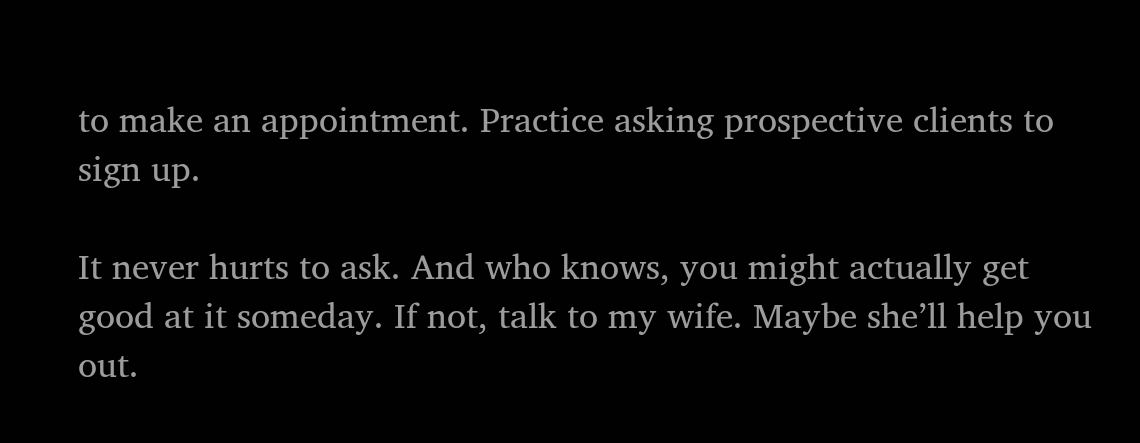to make an appointment. Practice asking prospective clients to sign up.

It never hurts to ask. And who knows, you might actually get good at it someday. If not, talk to my wife. Maybe she’ll help you out.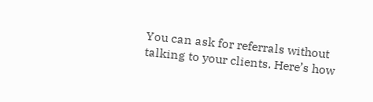You can ask for referrals without talking to your clients. Here’s how